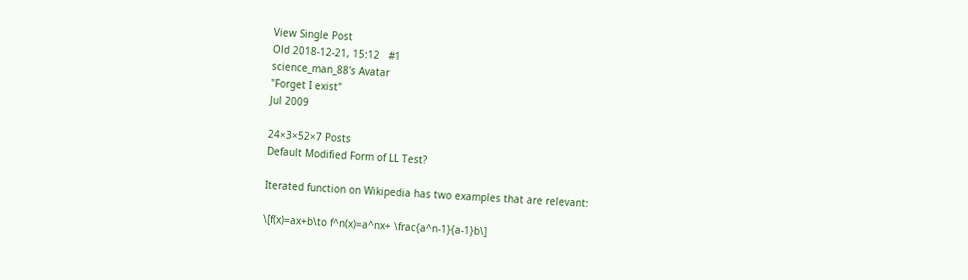View Single Post
Old 2018-12-21, 15:12   #1
science_man_88's Avatar
"Forget I exist"
Jul 2009

24×3×52×7 Posts
Default Modified Form of LL Test?

Iterated function on Wikipedia has two examples that are relevant:

\[f(x)=ax+b\to f^n(x)=a^nx+ \frac{a^n-1}{a-1}b\]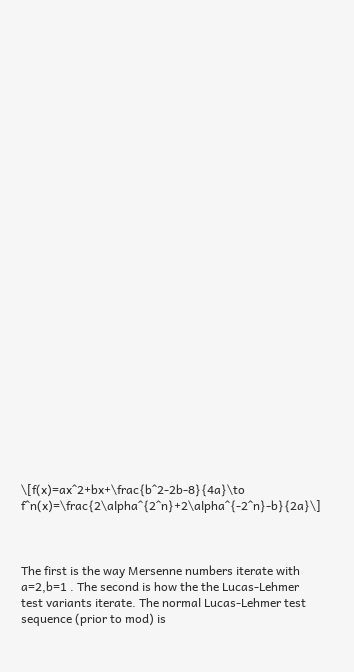\[f(x)=ax^2+bx+\frac{b^2-2b-8}{4a}\to f^n(x)=\frac{2\alpha^{2^n}+2\alpha^{-2^n}-b}{2a}\]



The first is the way Mersenne numbers iterate with a=2,b=1 . The second is how the the Lucas-Lehmer test variants iterate. The normal Lucas-Lehmer test sequence (prior to mod) is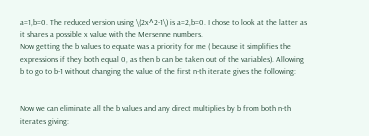a=1,b=0. The reduced version using \(2x^2-1\) is a=2,b=0. I chose to look at the latter as it shares a possible x value with the Mersenne numbers.
Now getting the b values to equate was a priority for me ( because it simplifies the expressions if they both equal 0, as then b can be taken out of the variables). Allowing b to go to b-1 without changing the value of the first n-th iterate gives the following:


Now we can eliminate all the b values and any direct multiplies by b from both n-th iterates giving: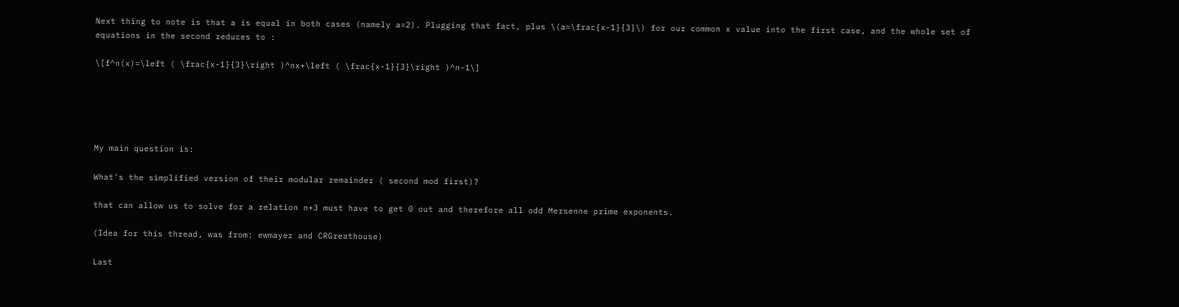Next thing to note is that a is equal in both cases (namely a=2). Plugging that fact, plus \(a=\frac{x-1}{3}\) for our common x value into the first case, and the whole set of equations in the second reduces to :

\[f^n(x)=\left ( \frac{x-1}{3}\right )^nx+\left ( \frac{x-1}{3}\right )^n-1\]





My main question is:

What's the simplified version of their modular remainder ( second mod first)?

that can allow us to solve for a relation n+3 must have to get 0 out and therefore all odd Mersenne prime exponents.

(Idea for this thread, was from: ewmayer and CRGreathouse)

Last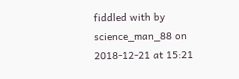fiddled with by science_man_88 on 2018-12-21 at 15:21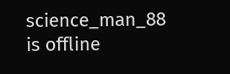science_man_88 is offline